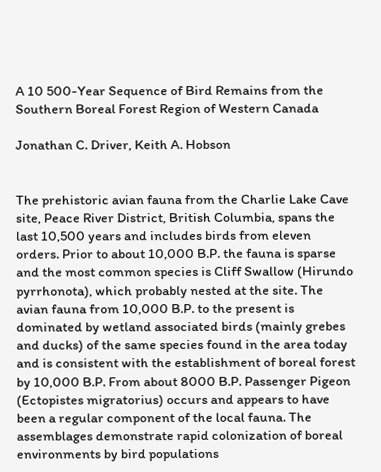A 10 500-Year Sequence of Bird Remains from the Southern Boreal Forest Region of Western Canada

Jonathan C. Driver, Keith A. Hobson


The prehistoric avian fauna from the Charlie Lake Cave site, Peace River District, British Columbia, spans the last 10,500 years and includes birds from eleven orders. Prior to about 10,000 B.P. the fauna is sparse and the most common species is Cliff Swallow (Hirundo pyrrhonota), which probably nested at the site. The avian fauna from 10,000 B.P. to the present is dominated by wetland associated birds (mainly grebes and ducks) of the same species found in the area today and is consistent with the establishment of boreal forest by 10,000 B.P. From about 8000 B.P. Passenger Pigeon (Ectopistes migratorius) occurs and appears to have been a regular component of the local fauna. The assemblages demonstrate rapid colonization of boreal environments by bird populations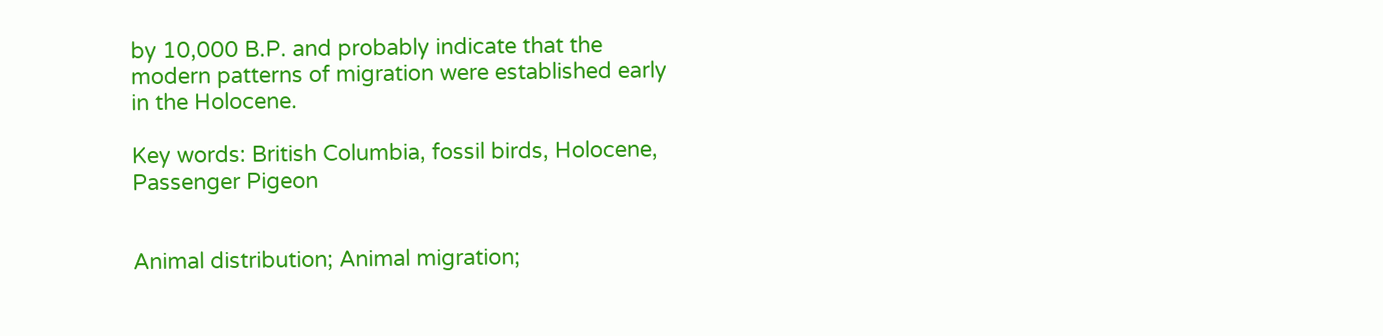by 10,000 B.P. and probably indicate that the modern patterns of migration were established early in the Holocene.

Key words: British Columbia, fossil birds, Holocene, Passenger Pigeon


Animal distribution; Animal migration;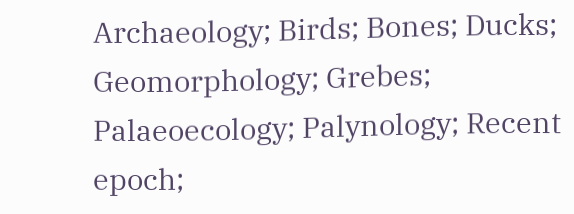Archaeology; Birds; Bones; Ducks; Geomorphology; Grebes; Palaeoecology; Palynology; Recent epoch;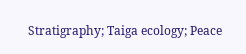Stratigraphy; Taiga ecology; Peace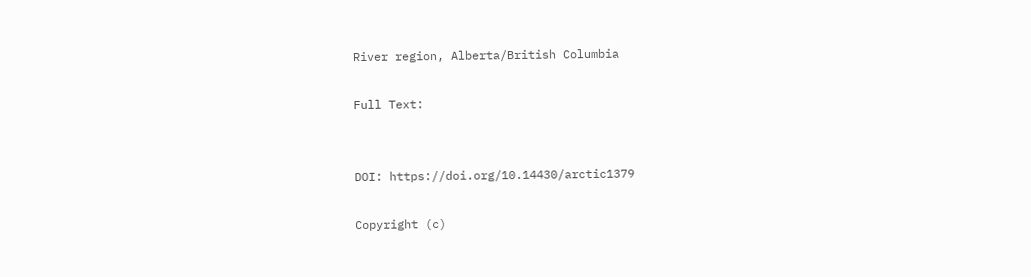River region, Alberta/British Columbia

Full Text:


DOI: https://doi.org/10.14430/arctic1379

Copyright (c)